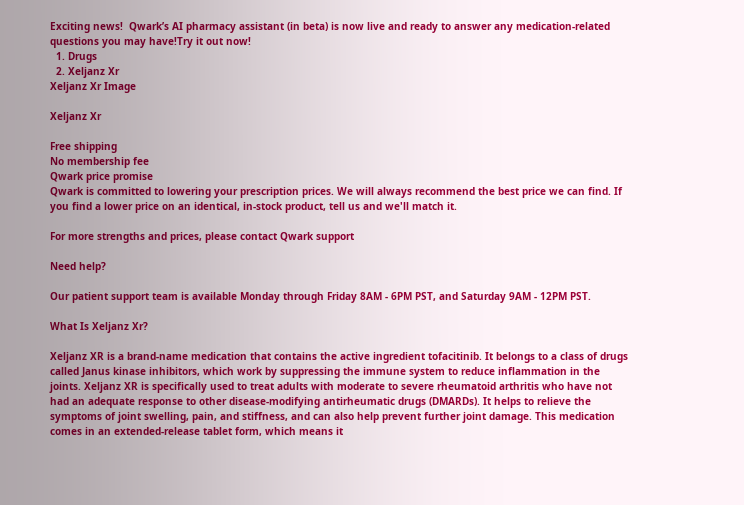Exciting news!  Qwark’s AI pharmacy assistant (in beta) is now live and ready to answer any medication-related questions you may have!Try it out now!
  1. Drugs
  2. Xeljanz Xr
Xeljanz Xr Image

Xeljanz Xr

Free shipping
No membership fee
Qwark price promise
Qwark is committed to lowering your prescription prices. We will always recommend the best price we can find. If you find a lower price on an identical, in-stock product, tell us and we'll match it.

For more strengths and prices, please contact Qwark support

Need help?

Our patient support team is available Monday through Friday 8AM - 6PM PST, and Saturday 9AM - 12PM PST.

What Is Xeljanz Xr?

Xeljanz XR is a brand-name medication that contains the active ingredient tofacitinib. It belongs to a class of drugs called Janus kinase inhibitors, which work by suppressing the immune system to reduce inflammation in the joints. Xeljanz XR is specifically used to treat adults with moderate to severe rheumatoid arthritis who have not had an adequate response to other disease-modifying antirheumatic drugs (DMARDs). It helps to relieve the symptoms of joint swelling, pain, and stiffness, and can also help prevent further joint damage. This medication comes in an extended-release tablet form, which means it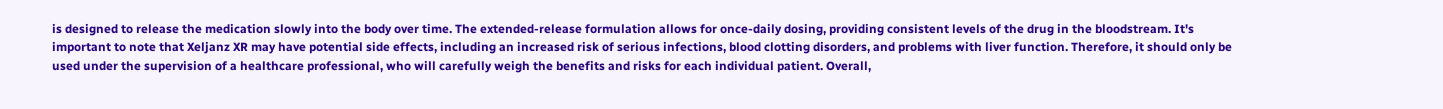is designed to release the medication slowly into the body over time. The extended-release formulation allows for once-daily dosing, providing consistent levels of the drug in the bloodstream. It's important to note that Xeljanz XR may have potential side effects, including an increased risk of serious infections, blood clotting disorders, and problems with liver function. Therefore, it should only be used under the supervision of a healthcare professional, who will carefully weigh the benefits and risks for each individual patient. Overall,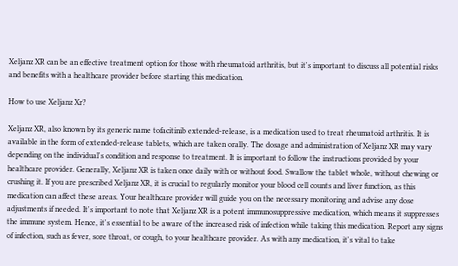Xeljanz XR can be an effective treatment option for those with rheumatoid arthritis, but it's important to discuss all potential risks and benefits with a healthcare provider before starting this medication.

How to use Xeljanz Xr?

Xeljanz XR, also known by its generic name tofacitinib extended-release, is a medication used to treat rheumatoid arthritis. It is available in the form of extended-release tablets, which are taken orally. The dosage and administration of Xeljanz XR may vary depending on the individual's condition and response to treatment. It is important to follow the instructions provided by your healthcare provider. Generally, Xeljanz XR is taken once daily with or without food. Swallow the tablet whole, without chewing or crushing it. If you are prescribed Xeljanz XR, it is crucial to regularly monitor your blood cell counts and liver function, as this medication can affect these areas. Your healthcare provider will guide you on the necessary monitoring and advise any dose adjustments if needed. It's important to note that Xeljanz XR is a potent immunosuppressive medication, which means it suppresses the immune system. Hence, it's essential to be aware of the increased risk of infection while taking this medication. Report any signs of infection, such as fever, sore throat, or cough, to your healthcare provider. As with any medication, it's vital to take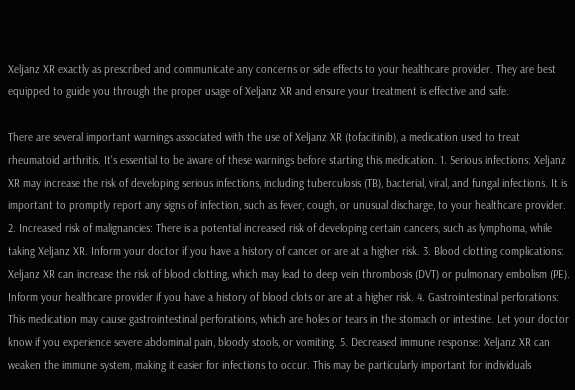Xeljanz XR exactly as prescribed and communicate any concerns or side effects to your healthcare provider. They are best equipped to guide you through the proper usage of Xeljanz XR and ensure your treatment is effective and safe.

There are several important warnings associated with the use of Xeljanz XR (tofacitinib), a medication used to treat rheumatoid arthritis. It's essential to be aware of these warnings before starting this medication. 1. Serious infections: Xeljanz XR may increase the risk of developing serious infections, including tuberculosis (TB), bacterial, viral, and fungal infections. It is important to promptly report any signs of infection, such as fever, cough, or unusual discharge, to your healthcare provider. 2. Increased risk of malignancies: There is a potential increased risk of developing certain cancers, such as lymphoma, while taking Xeljanz XR. Inform your doctor if you have a history of cancer or are at a higher risk. 3. Blood clotting complications: Xeljanz XR can increase the risk of blood clotting, which may lead to deep vein thrombosis (DVT) or pulmonary embolism (PE). Inform your healthcare provider if you have a history of blood clots or are at a higher risk. 4. Gastrointestinal perforations: This medication may cause gastrointestinal perforations, which are holes or tears in the stomach or intestine. Let your doctor know if you experience severe abdominal pain, bloody stools, or vomiting. 5. Decreased immune response: Xeljanz XR can weaken the immune system, making it easier for infections to occur. This may be particularly important for individuals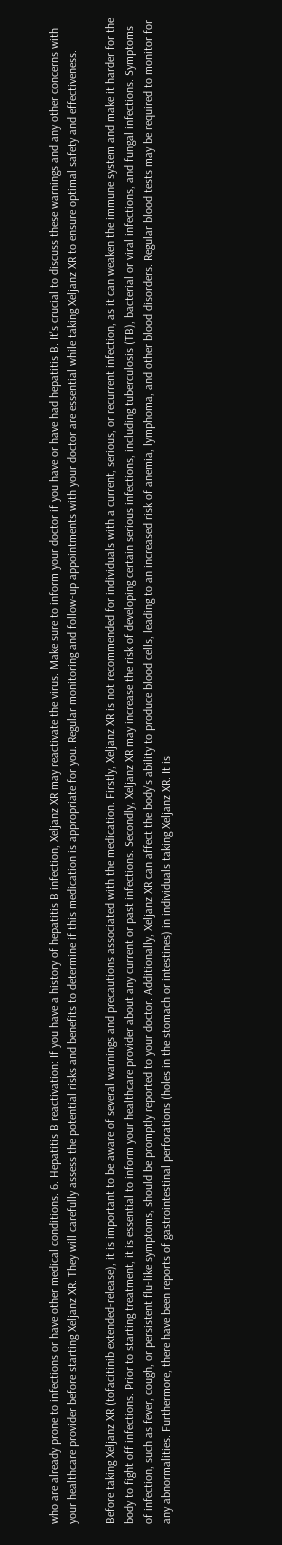who are already prone to infections or have other medical conditions. 6. Hepatitis B reactivation: If you have a history of hepatitis B infection, Xeljanz XR may reactivate the virus. Make sure to inform your doctor if you have or have had hepatitis B. It's crucial to discuss these warnings and any other concerns with your healthcare provider before starting Xeljanz XR. They will carefully assess the potential risks and benefits to determine if this medication is appropriate for you. Regular monitoring and follow-up appointments with your doctor are essential while taking Xeljanz XR to ensure optimal safety and effectiveness.

Before taking Xeljanz XR (tofacitinib extended-release), it is important to be aware of several warnings and precautions associated with the medication. Firstly, Xeljanz XR is not recommended for individuals with a current, serious, or recurrent infection, as it can weaken the immune system and make it harder for the body to fight off infections. Prior to starting treatment, it is essential to inform your healthcare provider about any current or past infections. Secondly, Xeljanz XR may increase the risk of developing certain serious infections, including tuberculosis (TB), bacterial or viral infections, and fungal infections. Symptoms of infection, such as fever, cough, or persistent flu-like symptoms, should be promptly reported to your doctor. Additionally, Xeljanz XR can affect the body's ability to produce blood cells, leading to an increased risk of anemia, lymphoma, and other blood disorders. Regular blood tests may be required to monitor for any abnormalities. Furthermore, there have been reports of gastrointestinal perforations (holes in the stomach or intestines) in individuals taking Xeljanz XR. It is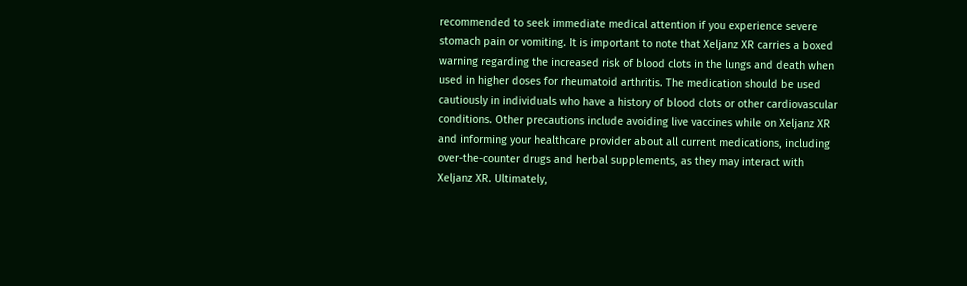recommended to seek immediate medical attention if you experience severe stomach pain or vomiting. It is important to note that Xeljanz XR carries a boxed warning regarding the increased risk of blood clots in the lungs and death when used in higher doses for rheumatoid arthritis. The medication should be used cautiously in individuals who have a history of blood clots or other cardiovascular conditions. Other precautions include avoiding live vaccines while on Xeljanz XR and informing your healthcare provider about all current medications, including over-the-counter drugs and herbal supplements, as they may interact with Xeljanz XR. Ultimately,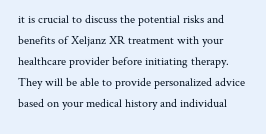it is crucial to discuss the potential risks and benefits of Xeljanz XR treatment with your healthcare provider before initiating therapy. They will be able to provide personalized advice based on your medical history and individual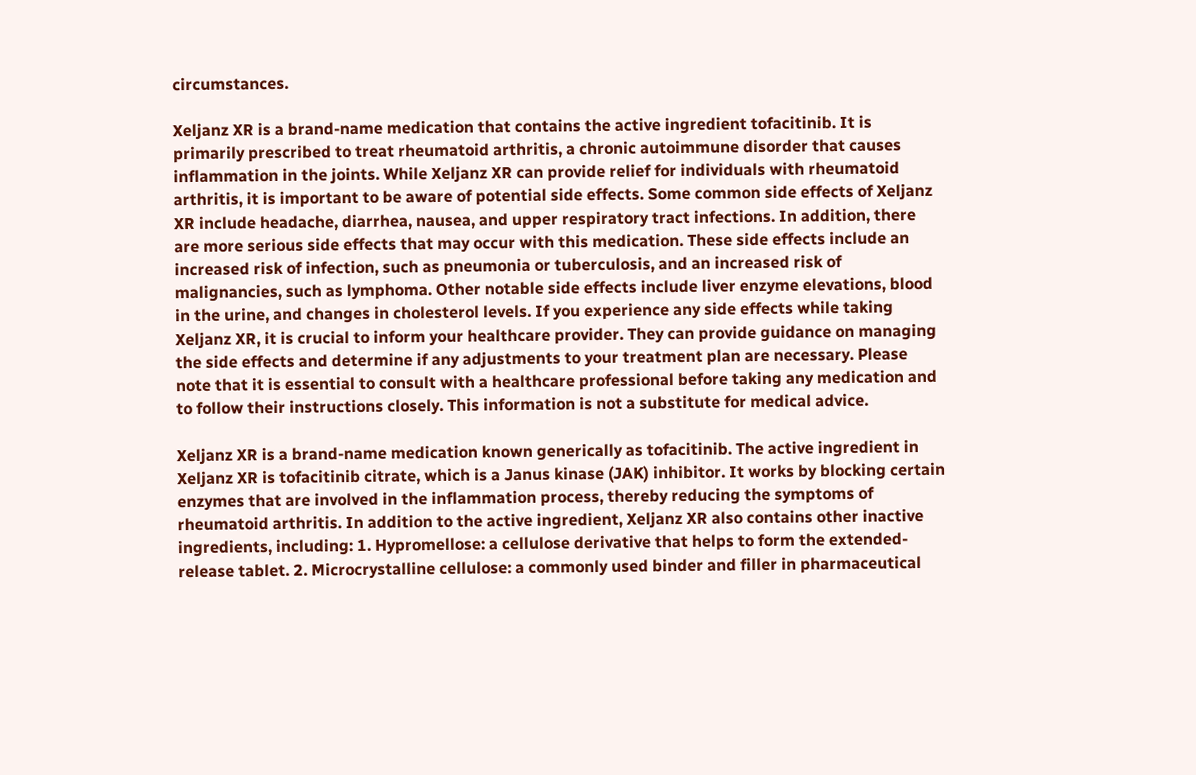circumstances.

Xeljanz XR is a brand-name medication that contains the active ingredient tofacitinib. It is primarily prescribed to treat rheumatoid arthritis, a chronic autoimmune disorder that causes inflammation in the joints. While Xeljanz XR can provide relief for individuals with rheumatoid arthritis, it is important to be aware of potential side effects. Some common side effects of Xeljanz XR include headache, diarrhea, nausea, and upper respiratory tract infections. In addition, there are more serious side effects that may occur with this medication. These side effects include an increased risk of infection, such as pneumonia or tuberculosis, and an increased risk of malignancies, such as lymphoma. Other notable side effects include liver enzyme elevations, blood in the urine, and changes in cholesterol levels. If you experience any side effects while taking Xeljanz XR, it is crucial to inform your healthcare provider. They can provide guidance on managing the side effects and determine if any adjustments to your treatment plan are necessary. Please note that it is essential to consult with a healthcare professional before taking any medication and to follow their instructions closely. This information is not a substitute for medical advice.

Xeljanz XR is a brand-name medication known generically as tofacitinib. The active ingredient in Xeljanz XR is tofacitinib citrate, which is a Janus kinase (JAK) inhibitor. It works by blocking certain enzymes that are involved in the inflammation process, thereby reducing the symptoms of rheumatoid arthritis. In addition to the active ingredient, Xeljanz XR also contains other inactive ingredients, including: 1. Hypromellose: a cellulose derivative that helps to form the extended-release tablet. 2. Microcrystalline cellulose: a commonly used binder and filler in pharmaceutical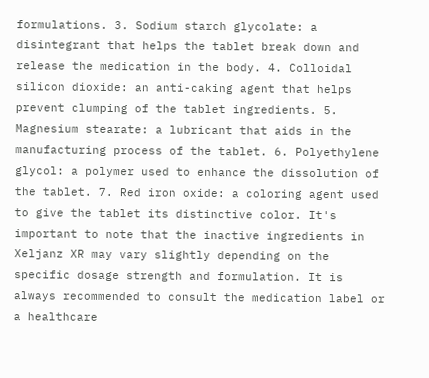formulations. 3. Sodium starch glycolate: a disintegrant that helps the tablet break down and release the medication in the body. 4. Colloidal silicon dioxide: an anti-caking agent that helps prevent clumping of the tablet ingredients. 5. Magnesium stearate: a lubricant that aids in the manufacturing process of the tablet. 6. Polyethylene glycol: a polymer used to enhance the dissolution of the tablet. 7. Red iron oxide: a coloring agent used to give the tablet its distinctive color. It's important to note that the inactive ingredients in Xeljanz XR may vary slightly depending on the specific dosage strength and formulation. It is always recommended to consult the medication label or a healthcare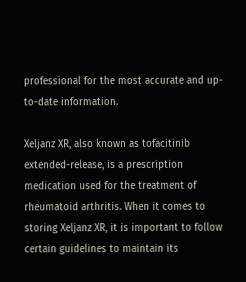professional for the most accurate and up-to-date information.

Xeljanz XR, also known as tofacitinib extended-release, is a prescription medication used for the treatment of rheumatoid arthritis. When it comes to storing Xeljanz XR, it is important to follow certain guidelines to maintain its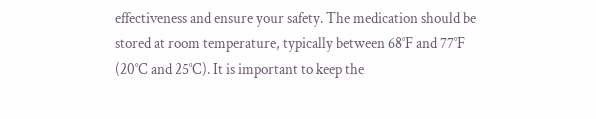effectiveness and ensure your safety. The medication should be stored at room temperature, typically between 68°F and 77°F (20°C and 25°C). It is important to keep the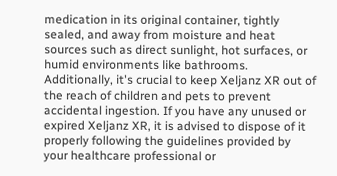medication in its original container, tightly sealed, and away from moisture and heat sources such as direct sunlight, hot surfaces, or humid environments like bathrooms. Additionally, it's crucial to keep Xeljanz XR out of the reach of children and pets to prevent accidental ingestion. If you have any unused or expired Xeljanz XR, it is advised to dispose of it properly following the guidelines provided by your healthcare professional or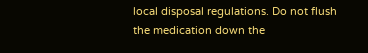local disposal regulations. Do not flush the medication down the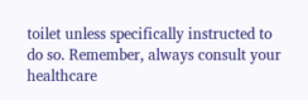toilet unless specifically instructed to do so. Remember, always consult your healthcare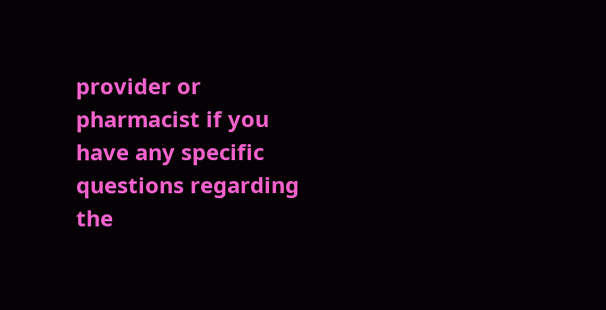provider or pharmacist if you have any specific questions regarding the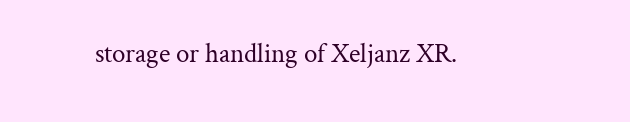storage or handling of Xeljanz XR.